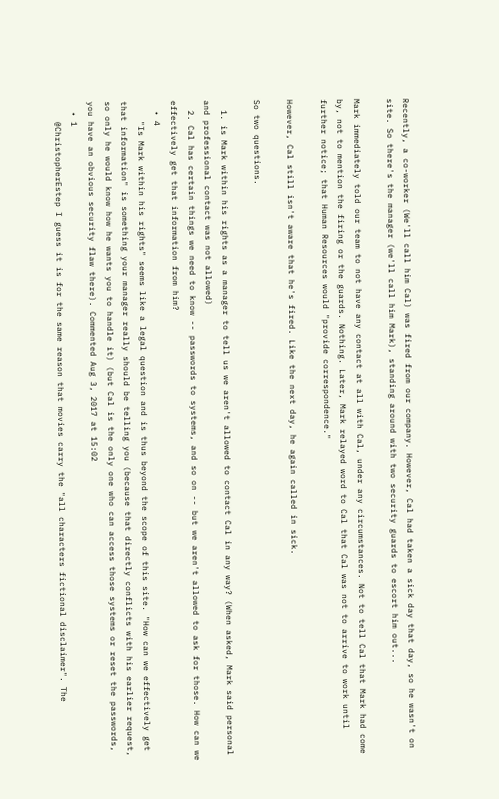Recently, a co-worker (We'll call him Cal) was fired from our company. However, Cal had taken a sick day that day, so he wasn't on site. So there's the manager (we'll call him Mark), standing around with two security guards to escort him out...

Mark immediately told our team to not have any contact at all with Cal, under any circumstances. Not to tell Cal that Mark had come by, not to mention the firing or the guards. Nothing. Later, Mark relayed word to Cal that Cal was not to arrive to work until further notice; that Human Resources would "provide correspondence."

However, Cal still isn't aware that he's fired. Like the next day, he again called in sick.

So two questions.

  1. is Mark within his rights as a manager to tell us we aren't allowed to contact Cal in any way? (When asked, Mark said personal and professional contact was not allowed)
  2. Cal has certain things we need to know -- passwords to systems, and so on -- but we aren't allowed to ask for those. How can we effectively get that information from him?
  • 4
    "Is Mark within his rights" seems like a legal question and is thus beyond the scope of this site. "How can we effectively get that information" is something your manager really should be telling you (because that directly conflicts with his earlier request, so only he would know how he wants you to handle it) (but Cal is the only one who can access those systems or reset the passwords, you have an obvious security flaw there). Commented Aug 3, 2017 at 15:02
  • 1
    @ChristopherEstep I guess it is for the same reason that movies carry the "all characters fictional disclaimer". The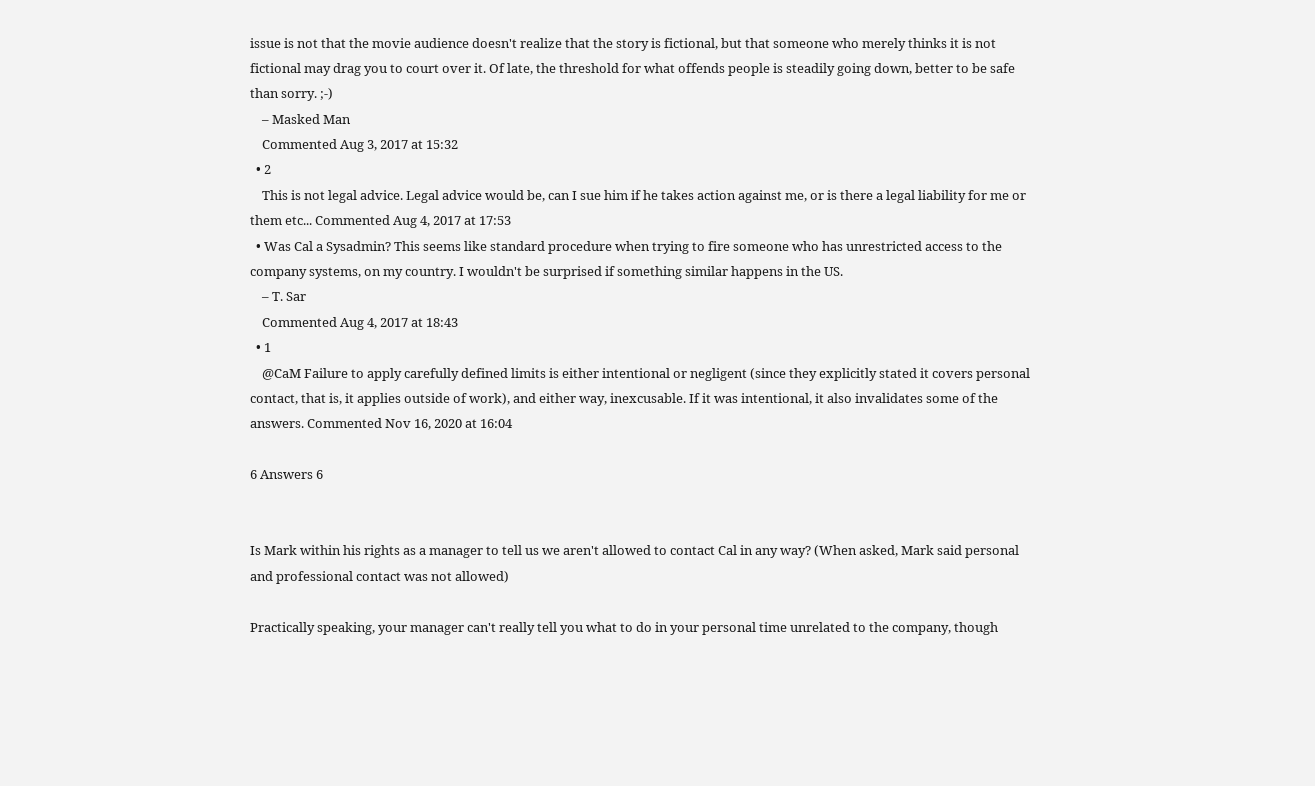issue is not that the movie audience doesn't realize that the story is fictional, but that someone who merely thinks it is not fictional may drag you to court over it. Of late, the threshold for what offends people is steadily going down, better to be safe than sorry. ;-)
    – Masked Man
    Commented Aug 3, 2017 at 15:32
  • 2
    This is not legal advice. Legal advice would be, can I sue him if he takes action against me, or is there a legal liability for me or them etc... Commented Aug 4, 2017 at 17:53
  • Was Cal a Sysadmin? This seems like standard procedure when trying to fire someone who has unrestricted access to the company systems, on my country. I wouldn't be surprised if something similar happens in the US.
    – T. Sar
    Commented Aug 4, 2017 at 18:43
  • 1
    @CaM Failure to apply carefully defined limits is either intentional or negligent (since they explicitly stated it covers personal contact, that is, it applies outside of work), and either way, inexcusable. If it was intentional, it also invalidates some of the answers. Commented Nov 16, 2020 at 16:04

6 Answers 6


Is Mark within his rights as a manager to tell us we aren't allowed to contact Cal in any way? (When asked, Mark said personal and professional contact was not allowed)

Practically speaking, your manager can't really tell you what to do in your personal time unrelated to the company, though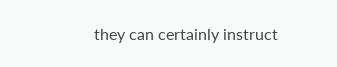they can certainly instruct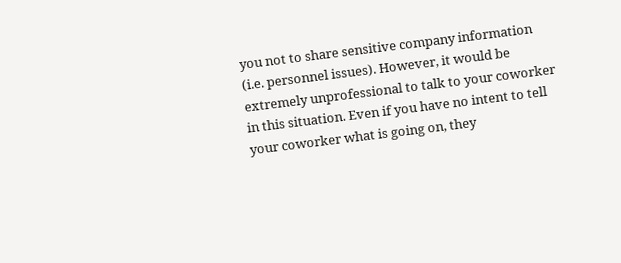you not to share sensitive company information (i.e. personnel issues). However, it would be extremely unprofessional to talk to your coworker in this situation. Even if you have no intent to tell your coworker what is going on, they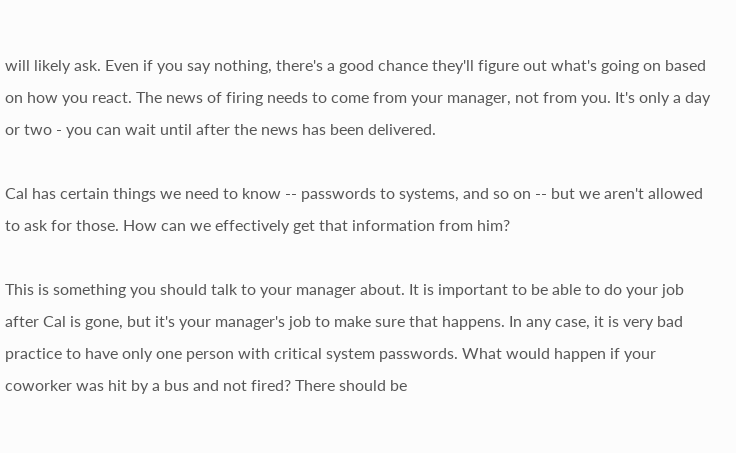will likely ask. Even if you say nothing, there's a good chance they'll figure out what's going on based on how you react. The news of firing needs to come from your manager, not from you. It's only a day or two - you can wait until after the news has been delivered.

Cal has certain things we need to know -- passwords to systems, and so on -- but we aren't allowed to ask for those. How can we effectively get that information from him?

This is something you should talk to your manager about. It is important to be able to do your job after Cal is gone, but it's your manager's job to make sure that happens. In any case, it is very bad practice to have only one person with critical system passwords. What would happen if your coworker was hit by a bus and not fired? There should be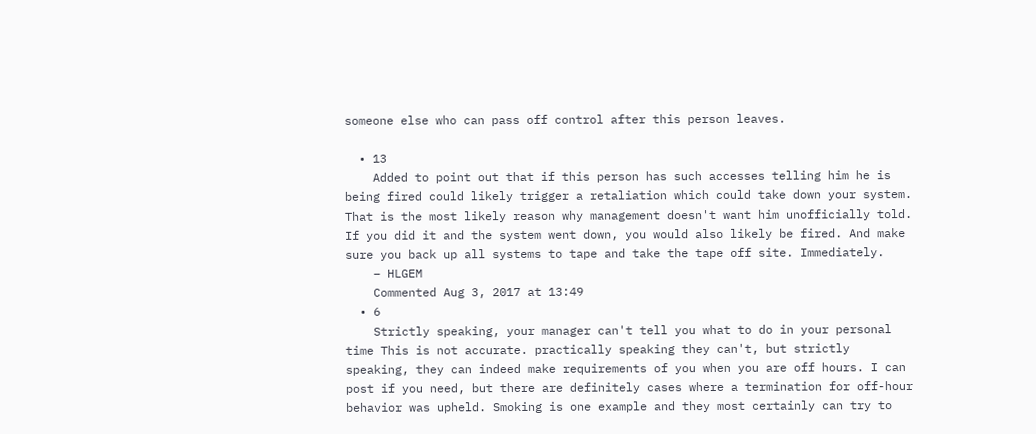someone else who can pass off control after this person leaves.

  • 13
    Added to point out that if this person has such accesses telling him he is being fired could likely trigger a retaliation which could take down your system. That is the most likely reason why management doesn't want him unofficially told. If you did it and the system went down, you would also likely be fired. And make sure you back up all systems to tape and take the tape off site. Immediately.
    – HLGEM
    Commented Aug 3, 2017 at 13:49
  • 6
    Strictly speaking, your manager can't tell you what to do in your personal time This is not accurate. practically speaking they can't, but strictly speaking, they can indeed make requirements of you when you are off hours. I can post if you need, but there are definitely cases where a termination for off-hour behavior was upheld. Smoking is one example and they most certainly can try to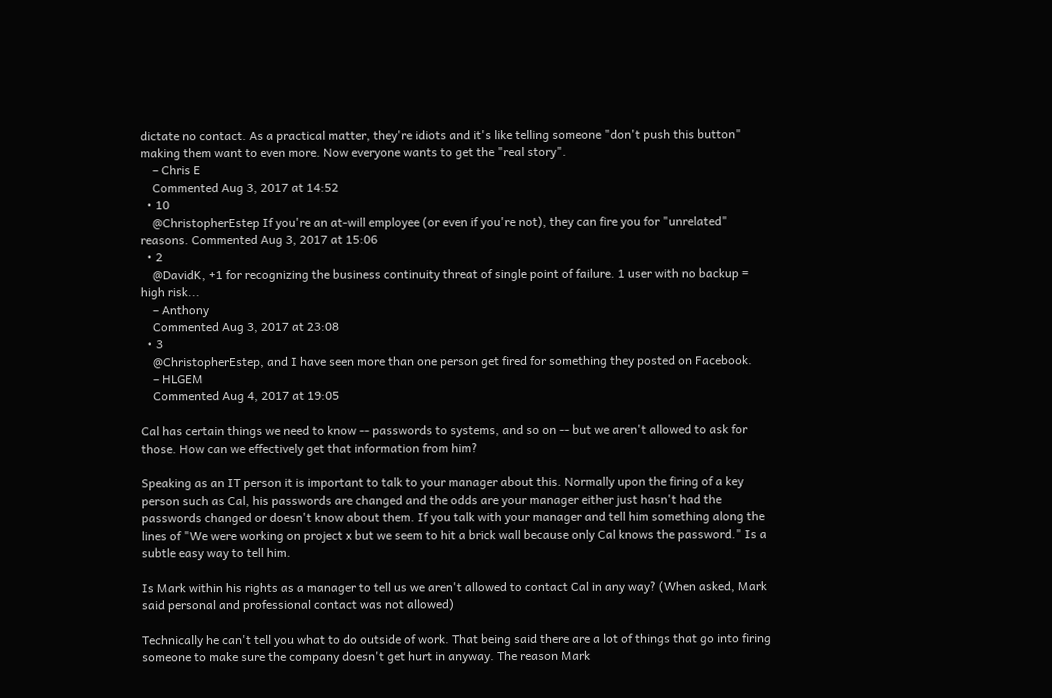dictate no contact. As a practical matter, they're idiots and it's like telling someone "don't push this button" making them want to even more. Now everyone wants to get the "real story".
    – Chris E
    Commented Aug 3, 2017 at 14:52
  • 10
    @ChristopherEstep If you're an at-will employee (or even if you're not), they can fire you for "unrelated" reasons. Commented Aug 3, 2017 at 15:06
  • 2
    @DavidK, +1 for recognizing the business continuity threat of single point of failure. 1 user with no backup = high risk...
    – Anthony
    Commented Aug 3, 2017 at 23:08
  • 3
    @ChristopherEstep, and I have seen more than one person get fired for something they posted on Facebook.
    – HLGEM
    Commented Aug 4, 2017 at 19:05

Cal has certain things we need to know -- passwords to systems, and so on -- but we aren't allowed to ask for those. How can we effectively get that information from him?

Speaking as an IT person it is important to talk to your manager about this. Normally upon the firing of a key person such as Cal, his passwords are changed and the odds are your manager either just hasn't had the passwords changed or doesn't know about them. If you talk with your manager and tell him something along the lines of "We were working on project x but we seem to hit a brick wall because only Cal knows the password." Is a subtle easy way to tell him.

Is Mark within his rights as a manager to tell us we aren't allowed to contact Cal in any way? (When asked, Mark said personal and professional contact was not allowed)

Technically he can't tell you what to do outside of work. That being said there are a lot of things that go into firing someone to make sure the company doesn't get hurt in anyway. The reason Mark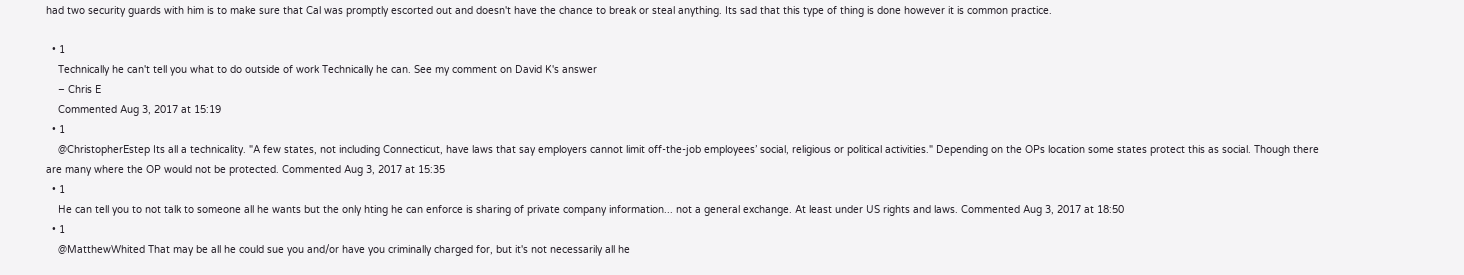had two security guards with him is to make sure that Cal was promptly escorted out and doesn't have the chance to break or steal anything. Its sad that this type of thing is done however it is common practice.

  • 1
    Technically he can't tell you what to do outside of work Technically he can. See my comment on David K's answer
    – Chris E
    Commented Aug 3, 2017 at 15:19
  • 1
    @ChristopherEstep Its all a technicality. "A few states, not including Connecticut, have laws that say employers cannot limit off-the-job employees’ social, religious or political activities." Depending on the OPs location some states protect this as social. Though there are many where the OP would not be protected. Commented Aug 3, 2017 at 15:35
  • 1
    He can tell you to not talk to someone all he wants but the only hting he can enforce is sharing of private company information... not a general exchange. At least under US rights and laws. Commented Aug 3, 2017 at 18:50
  • 1
    @MatthewWhited That may be all he could sue you and/or have you criminally charged for, but it's not necessarily all he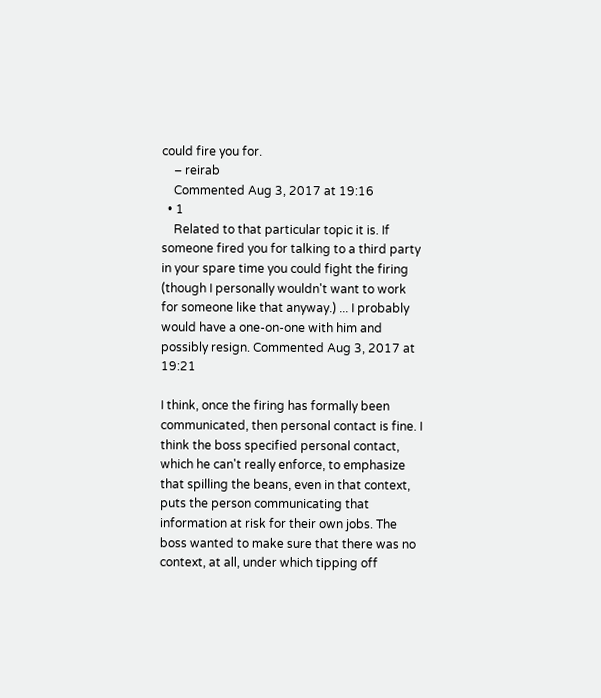could fire you for.
    – reirab
    Commented Aug 3, 2017 at 19:16
  • 1
    Related to that particular topic it is. If someone fired you for talking to a third party in your spare time you could fight the firing (though I personally wouldn't want to work for someone like that anyway.) ... I probably would have a one-on-one with him and possibly resign. Commented Aug 3, 2017 at 19:21

I think, once the firing has formally been communicated, then personal contact is fine. I think the boss specified personal contact, which he can't really enforce, to emphasize that spilling the beans, even in that context, puts the person communicating that information at risk for their own jobs. The boss wanted to make sure that there was no context, at all, under which tipping off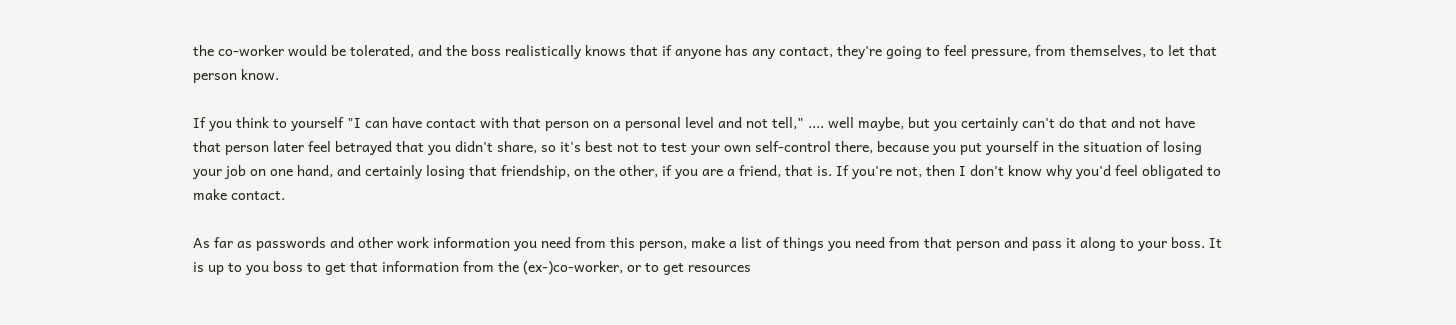the co-worker would be tolerated, and the boss realistically knows that if anyone has any contact, they're going to feel pressure, from themselves, to let that person know.

If you think to yourself "I can have contact with that person on a personal level and not tell," .... well maybe, but you certainly can't do that and not have that person later feel betrayed that you didn't share, so it's best not to test your own self-control there, because you put yourself in the situation of losing your job on one hand, and certainly losing that friendship, on the other, if you are a friend, that is. If you're not, then I don't know why you'd feel obligated to make contact.

As far as passwords and other work information you need from this person, make a list of things you need from that person and pass it along to your boss. It is up to you boss to get that information from the (ex-)co-worker, or to get resources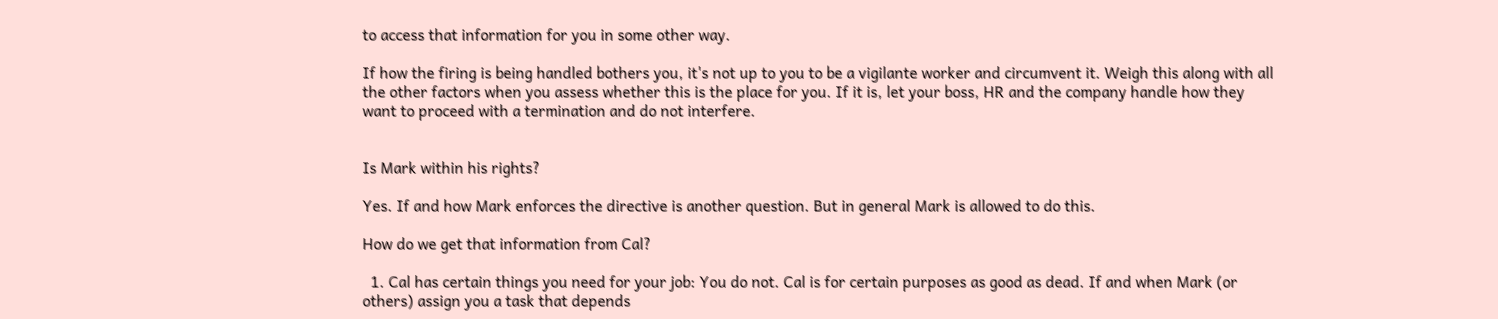to access that information for you in some other way.

If how the firing is being handled bothers you, it's not up to you to be a vigilante worker and circumvent it. Weigh this along with all the other factors when you assess whether this is the place for you. If it is, let your boss, HR and the company handle how they want to proceed with a termination and do not interfere.


Is Mark within his rights?

Yes. If and how Mark enforces the directive is another question. But in general Mark is allowed to do this.

How do we get that information from Cal?

  1. Cal has certain things you need for your job: You do not. Cal is for certain purposes as good as dead. If and when Mark (or others) assign you a task that depends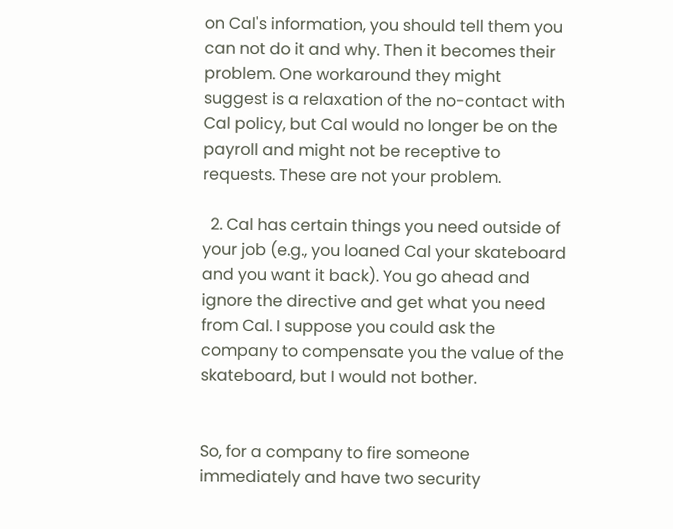on Cal's information, you should tell them you can not do it and why. Then it becomes their problem. One workaround they might suggest is a relaxation of the no-contact with Cal policy, but Cal would no longer be on the payroll and might not be receptive to requests. These are not your problem.

  2. Cal has certain things you need outside of your job (e.g., you loaned Cal your skateboard and you want it back). You go ahead and ignore the directive and get what you need from Cal. I suppose you could ask the company to compensate you the value of the skateboard, but I would not bother.


So, for a company to fire someone immediately and have two security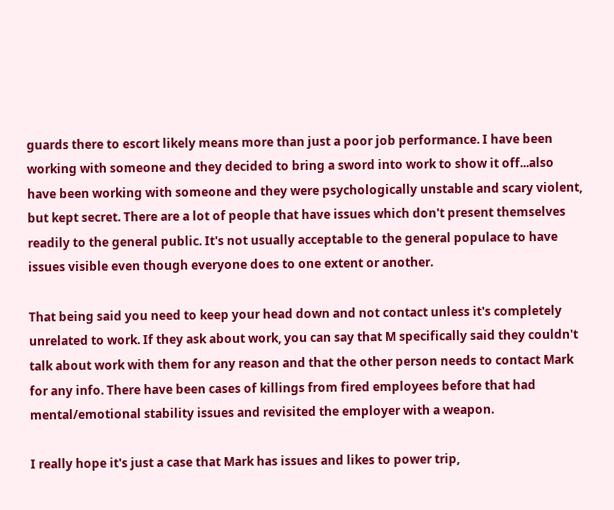guards there to escort likely means more than just a poor job performance. I have been working with someone and they decided to bring a sword into work to show it off...also have been working with someone and they were psychologically unstable and scary violent, but kept secret. There are a lot of people that have issues which don't present themselves readily to the general public. It's not usually acceptable to the general populace to have issues visible even though everyone does to one extent or another.

That being said you need to keep your head down and not contact unless it's completely unrelated to work. If they ask about work, you can say that M specifically said they couldn't talk about work with them for any reason and that the other person needs to contact Mark for any info. There have been cases of killings from fired employees before that had mental/emotional stability issues and revisited the employer with a weapon.

I really hope it's just a case that Mark has issues and likes to power trip,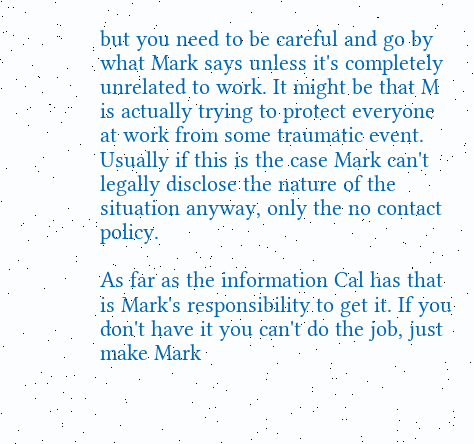but you need to be careful and go by what Mark says unless it's completely unrelated to work. It might be that M is actually trying to protect everyone at work from some traumatic event. Usually if this is the case Mark can't legally disclose the nature of the situation anyway, only the no contact policy.

As far as the information Cal has that is Mark's responsibility to get it. If you don't have it you can't do the job, just make Mark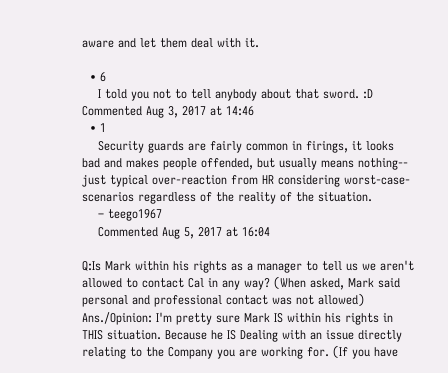aware and let them deal with it.

  • 6
    I told you not to tell anybody about that sword. :D Commented Aug 3, 2017 at 14:46
  • 1
    Security guards are fairly common in firings, it looks bad and makes people offended, but usually means nothing-- just typical over-reaction from HR considering worst-case-scenarios regardless of the reality of the situation.
    – teego1967
    Commented Aug 5, 2017 at 16:04

Q:Is Mark within his rights as a manager to tell us we aren't allowed to contact Cal in any way? (When asked, Mark said personal and professional contact was not allowed) Ans./Opinion: I'm pretty sure Mark IS within his rights in THIS situation. Because he IS Dealing with an issue directly relating to the Company you are working for. (If you have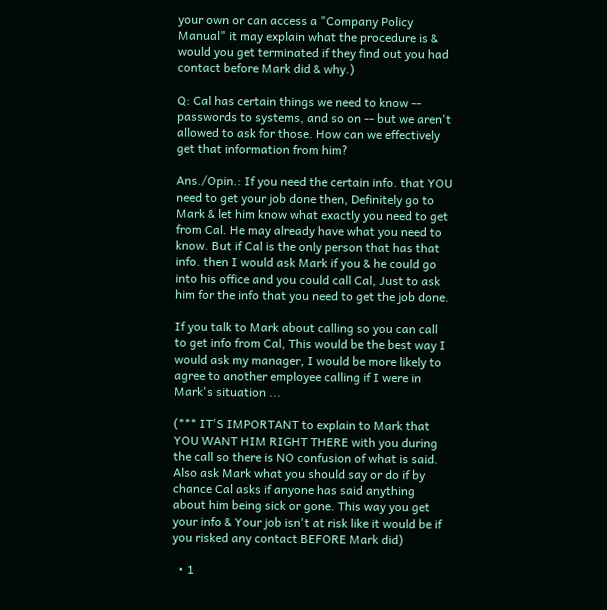your own or can access a "Company Policy Manual" it may explain what the procedure is & would you get terminated if they find out you had contact before Mark did & why.)

Q: Cal has certain things we need to know -- passwords to systems, and so on -- but we aren't allowed to ask for those. How can we effectively get that information from him?

Ans./Opin.: If you need the certain info. that YOU need to get your job done then, Definitely go to Mark & let him know what exactly you need to get from Cal. He may already have what you need to know. But if Cal is the only person that has that info. then I would ask Mark if you & he could go into his office and you could call Cal, Just to ask him for the info that you need to get the job done.

If you talk to Mark about calling so you can call to get info from Cal, This would be the best way I would ask my manager, I would be more likely to agree to another employee calling if I were in Mark's situation ...

(*** IT'S IMPORTANT to explain to Mark that YOU WANT HIM RIGHT THERE with you during the call so there is NO confusion of what is said. Also ask Mark what you should say or do if by chance Cal asks if anyone has said anything about him being sick or gone. This way you get your info & Your job isn't at risk like it would be if you risked any contact BEFORE Mark did)

  • 1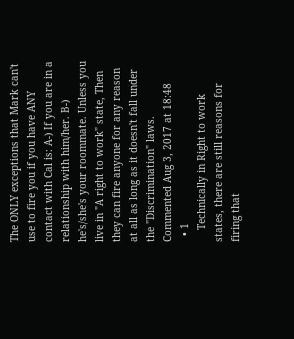The ONLY exceptions that Mark can't use to fire you if you have ANY contact with Cal is: A-) If you are in a relationship with him/her. B-) he's/she's your roommate. Unless you live in "A right to work" state, Then they can fire anyone for any reason at all as long as it doesn't fall under the "Discrimination" laws. Commented Aug 3, 2017 at 18:48
  • 1
    Technically in Right to work states, there are still reasons for firing that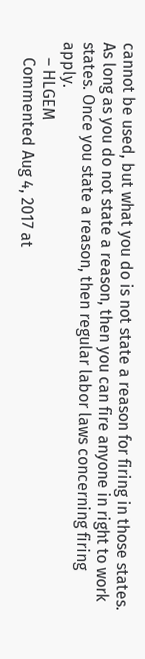cannot be used, but what you do is not state a reason for firing in those states. As long as you do not state a reason, then you can fire anyone in right to work states. Once you state a reason, then regular labor laws concerning firing apply.
    – HLGEM
    Commented Aug 4, 2017 at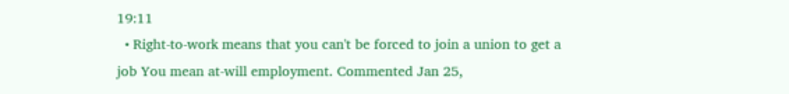19:11
  • Right-to-work means that you can't be forced to join a union to get a job You mean at-will employment. Commented Jan 25,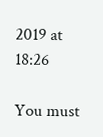2019 at 18:26

You must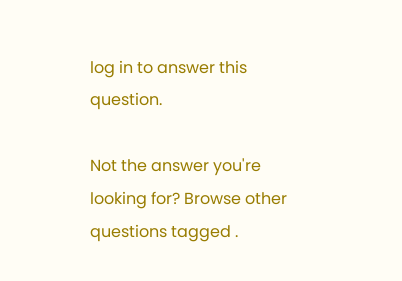log in to answer this question.

Not the answer you're looking for? Browse other questions tagged .